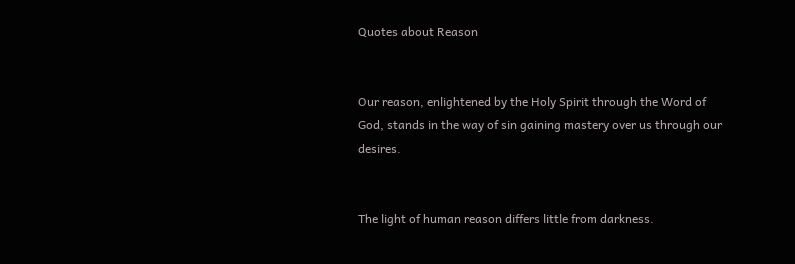Quotes about Reason


Our reason, enlightened by the Holy Spirit through the Word of God, stands in the way of sin gaining mastery over us through our desires.


The light of human reason differs little from darkness.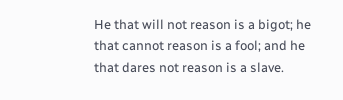He that will not reason is a bigot; he that cannot reason is a fool; and he that dares not reason is a slave.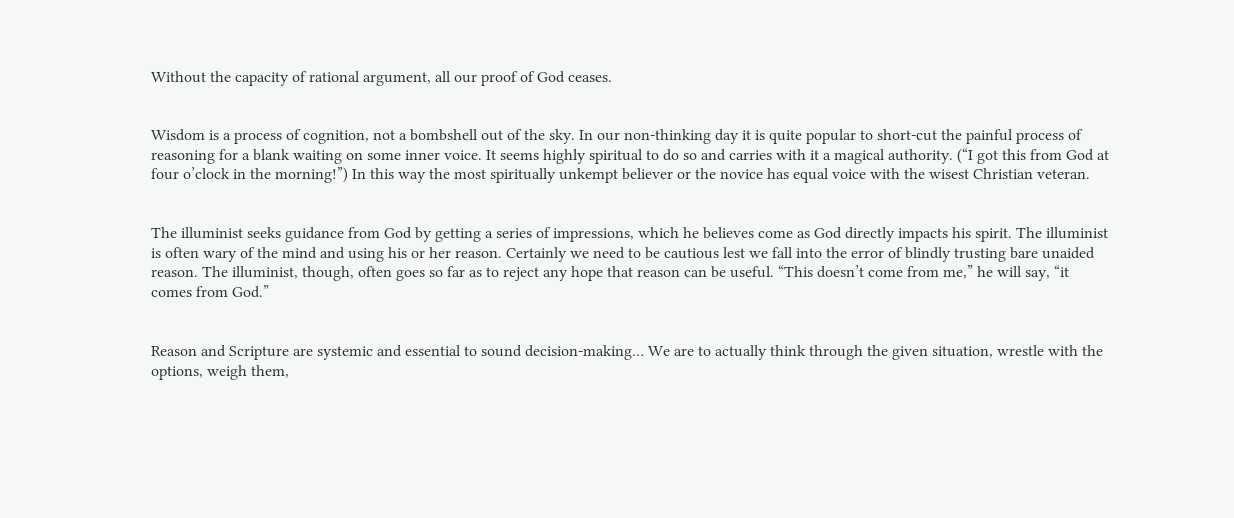Without the capacity of rational argument, all our proof of God ceases.


Wisdom is a process of cognition, not a bombshell out of the sky. In our non-thinking day it is quite popular to short-cut the painful process of reasoning for a blank waiting on some inner voice. It seems highly spiritual to do so and carries with it a magical authority. (“I got this from God at four o’clock in the morning!”) In this way the most spiritually unkempt believer or the novice has equal voice with the wisest Christian veteran.


The illuminist seeks guidance from God by getting a series of impressions, which he believes come as God directly impacts his spirit. The illuminist is often wary of the mind and using his or her reason. Certainly we need to be cautious lest we fall into the error of blindly trusting bare unaided reason. The illuminist, though, often goes so far as to reject any hope that reason can be useful. “This doesn’t come from me,” he will say, “it comes from God.”


Reason and Scripture are systemic and essential to sound decision-making… We are to actually think through the given situation, wrestle with the options, weigh them,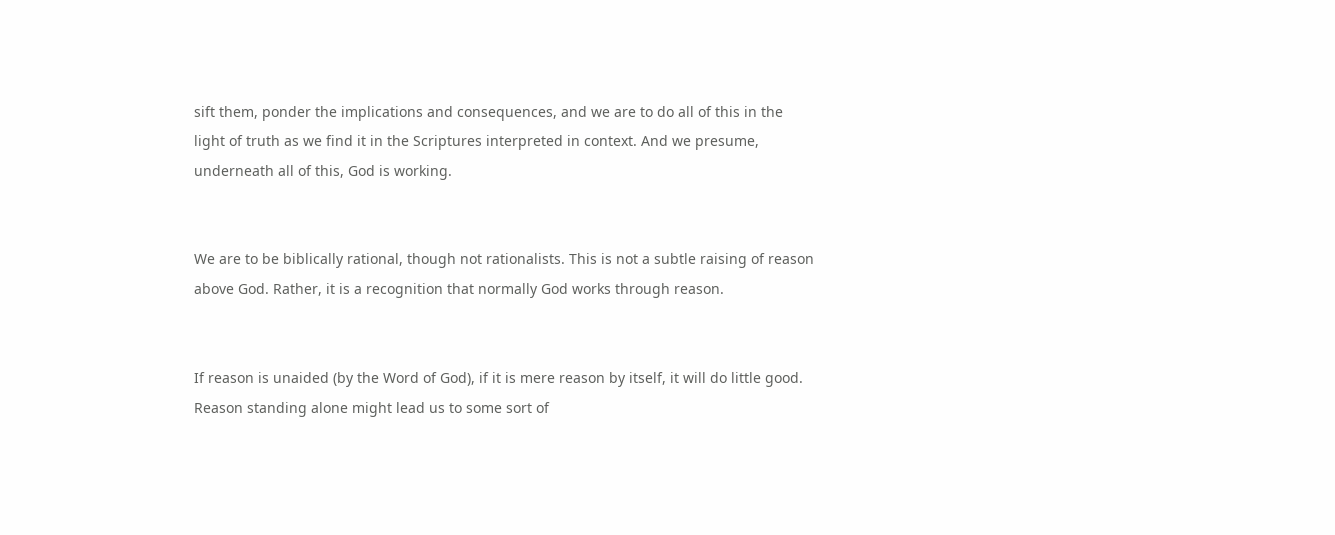sift them, ponder the implications and consequences, and we are to do all of this in the light of truth as we find it in the Scriptures interpreted in context. And we presume, underneath all of this, God is working.


We are to be biblically rational, though not rationalists. This is not a subtle raising of reason above God. Rather, it is a recognition that normally God works through reason.


If reason is unaided (by the Word of God), if it is mere reason by itself, it will do little good. Reason standing alone might lead us to some sort of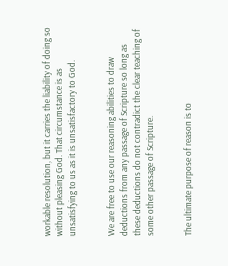workable resolution, but it carries the liability of doing so without pleasing God. That circumstance is as unsatisfying to us as it is unsatisfactory to God.


We are free to use our reasoning abilities to draw deductions from any passage of Scripture so long as these deductions do not contradict the clear teaching of some other passage of Scripture.


The ultimate purpose of reason is to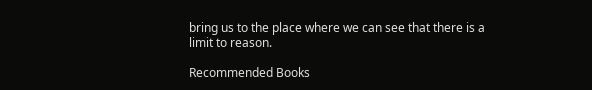bring us to the place where we can see that there is a limit to reason.

Recommended Books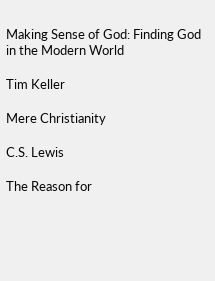Making Sense of God: Finding God in the Modern World

Tim Keller

Mere Christianity

C.S. Lewis

The Reason for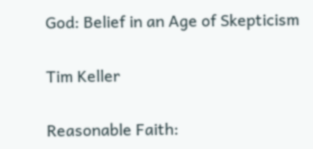God: Belief in an Age of Skepticism

Tim Keller

Reasonable Faith: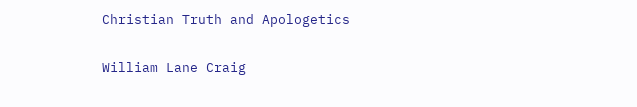Christian Truth and Apologetics

William Lane Craig